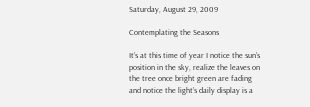Saturday, August 29, 2009

Contemplating the Seasons

It’s at this time of year I notice the sun’s position in the sky, realize the leaves on the tree once bright green are fading and notice the light’s daily display is a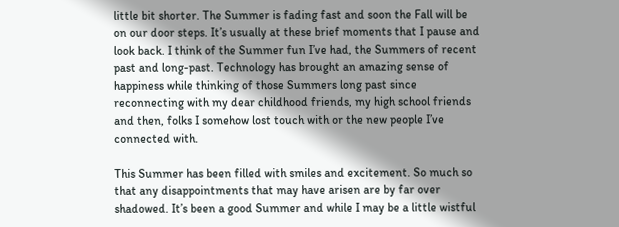little bit shorter. The Summer is fading fast and soon the Fall will be on our door steps. It’s usually at these brief moments that I pause and look back. I think of the Summer fun I’ve had, the Summers of recent past and long-past. Technology has brought an amazing sense of happiness while thinking of those Summers long past since reconnecting with my dear childhood friends, my high school friends and then, folks I somehow lost touch with or the new people I’ve connected with.

This Summer has been filled with smiles and excitement. So much so that any disappointments that may have arisen are by far over shadowed. It’s been a good Summer and while I may be a little wistful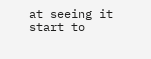at seeing it start to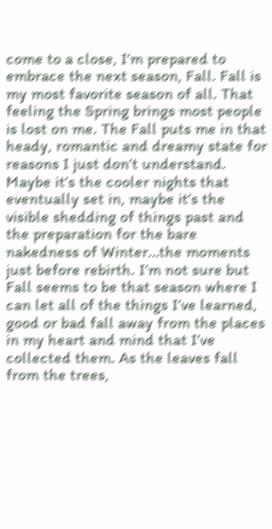come to a close, I’m prepared to embrace the next season, Fall. Fall is my most favorite season of all. That feeling the Spring brings most people is lost on me. The Fall puts me in that heady, romantic and dreamy state for reasons I just don’t understand. Maybe it’s the cooler nights that eventually set in, maybe it’s the visible shedding of things past and the preparation for the bare nakedness of Winter…the moments just before rebirth. I’m not sure but Fall seems to be that season where I can let all of the things I’ve learned, good or bad fall away from the places in my heart and mind that I’ve collected them. As the leaves fall from the trees,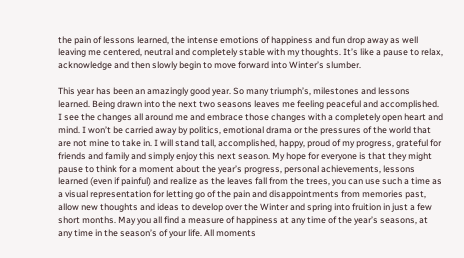the pain of lessons learned, the intense emotions of happiness and fun drop away as well leaving me centered, neutral and completely stable with my thoughts. It’s like a pause to relax, acknowledge and then slowly begin to move forward into Winter’s slumber.

This year has been an amazingly good year. So many triumph’s, milestones and lessons learned. Being drawn into the next two seasons leaves me feeling peaceful and accomplished. I see the changes all around me and embrace those changes with a completely open heart and mind. I won’t be carried away by politics, emotional drama or the pressures of the world that are not mine to take in. I will stand tall, accomplished, happy, proud of my progress, grateful for friends and family and simply enjoy this next season. My hope for everyone is that they might pause to think for a moment about the year’s progress, personal achievements, lessons learned (even if painful) and realize as the leaves fall from the trees, you can use such a time as a visual representation for letting go of the pain and disappointments from memories past, allow new thoughts and ideas to develop over the Winter and spring into fruition in just a few short months. May you all find a measure of happiness at any time of the year’s seasons, at any time in the season’s of your life. All moments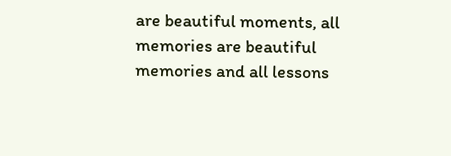are beautiful moments, all memories are beautiful memories and all lessons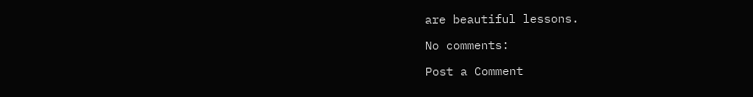are beautiful lessons.

No comments:

Post a Comment